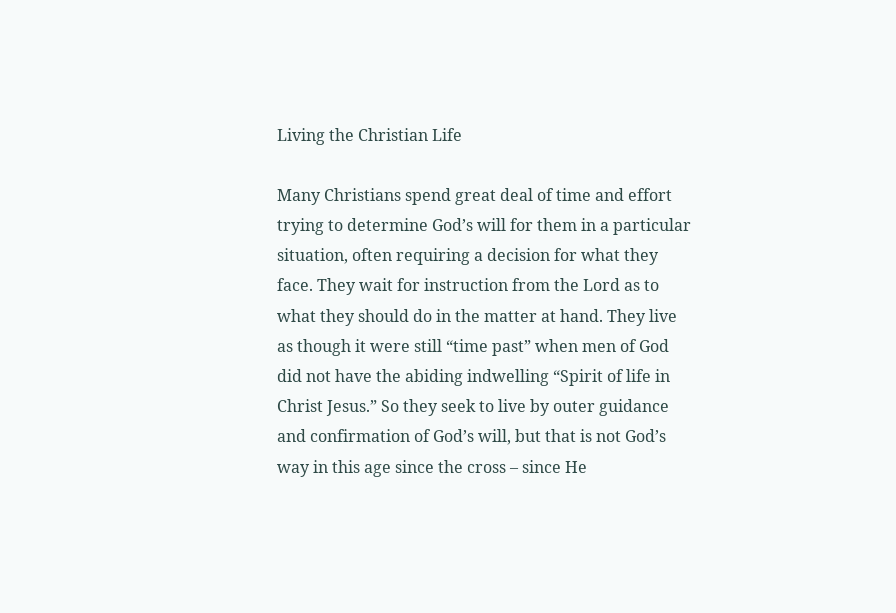Living the Christian Life

Many Christians spend great deal of time and effort trying to determine God’s will for them in a particular situation, often requiring a decision for what they face. They wait for instruction from the Lord as to what they should do in the matter at hand. They live as though it were still “time past” when men of God did not have the abiding indwelling “Spirit of life in Christ Jesus.” So they seek to live by outer guidance and confirmation of God’s will, but that is not God’s way in this age since the cross – since He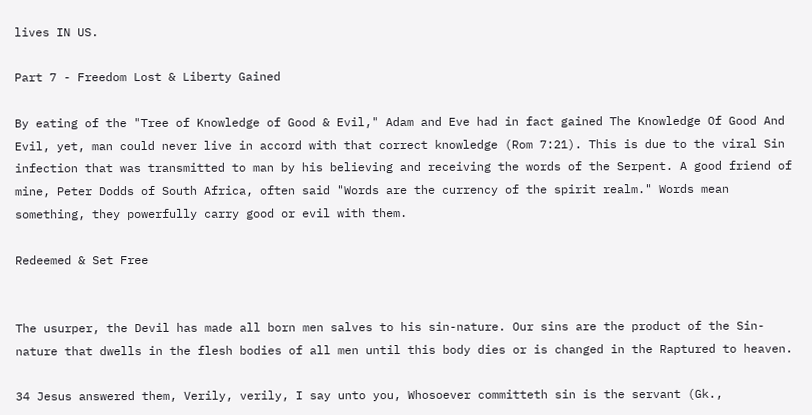lives IN US.

Part 7 - Freedom Lost & Liberty Gained

By eating of the "Tree of Knowledge of Good & Evil," Adam and Eve had in fact gained The Knowledge Of Good And Evil, yet, man could never live in accord with that correct knowledge (Rom 7:21). This is due to the viral Sin infection that was transmitted to man by his believing and receiving the words of the Serpent. A good friend of mine, Peter Dodds of South Africa, often said "Words are the currency of the spirit realm." Words mean something, they powerfully carry good or evil with them.

Redeemed & Set Free


The usurper, the Devil has made all born men salves to his sin-nature. Our sins are the product of the Sin-nature that dwells in the flesh bodies of all men until this body dies or is changed in the Raptured to heaven.

34 Jesus answered them, Verily, verily, I say unto you, Whosoever committeth sin is the servant (Gk.,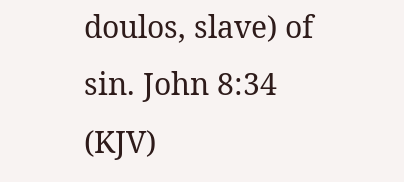doulos, slave) of sin. John 8:34 (KJV)